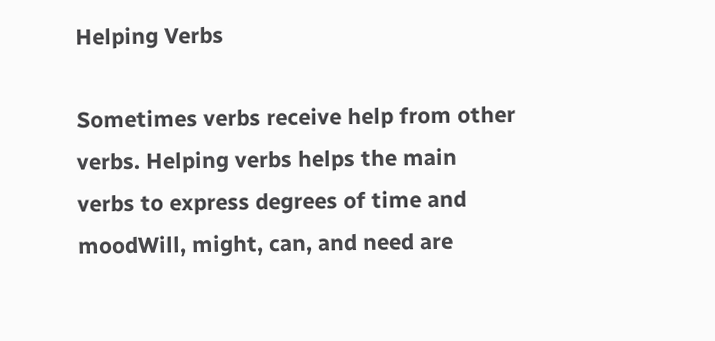Helping Verbs

Sometimes verbs receive help from other verbs. Helping verbs helps the main verbs to express degrees of time and moodWill, might, can, and need are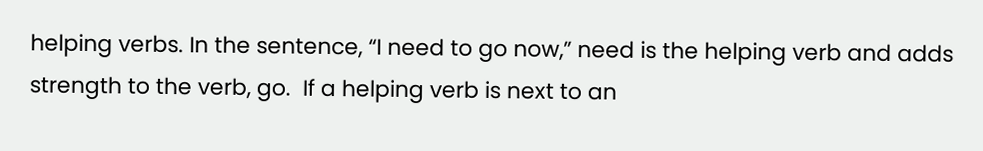helping verbs. In the sentence, “I need to go now,” need is the helping verb and adds strength to the verb, go.  If a helping verb is next to an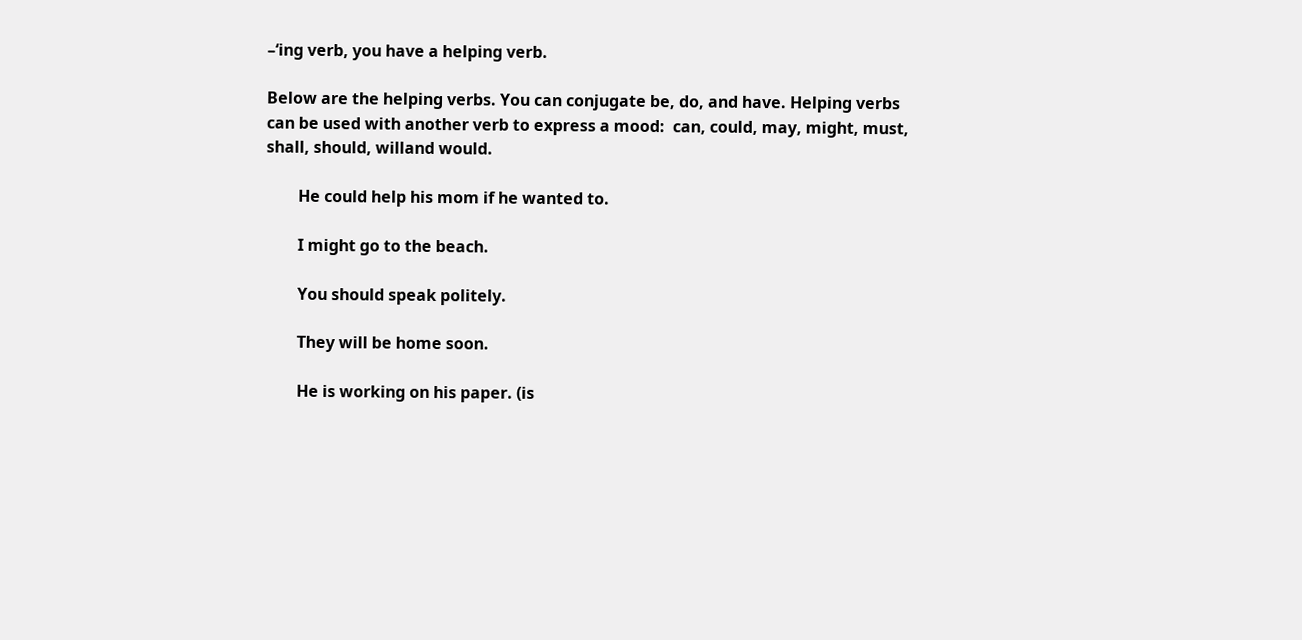–‘ing verb, you have a helping verb.

Below are the helping verbs. You can conjugate be, do, and have. Helping verbs can be used with another verb to express a mood:  can, could, may, might, must, shall, should, willand would.

        He could help his mom if he wanted to.

        I might go to the beach.

        You should speak politely.

        They will be home soon.

        He is working on his paper. (is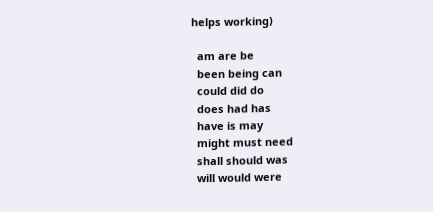helps working)

  am are be
  been being can
  could did do
  does had has
  have is may
  might must need
  shall should was
  will would were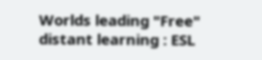Worlds leading "Free" distant learning : ESL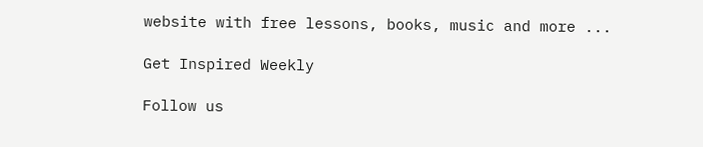website with free lessons, books, music and more ...

Get Inspired Weekly

Follow us